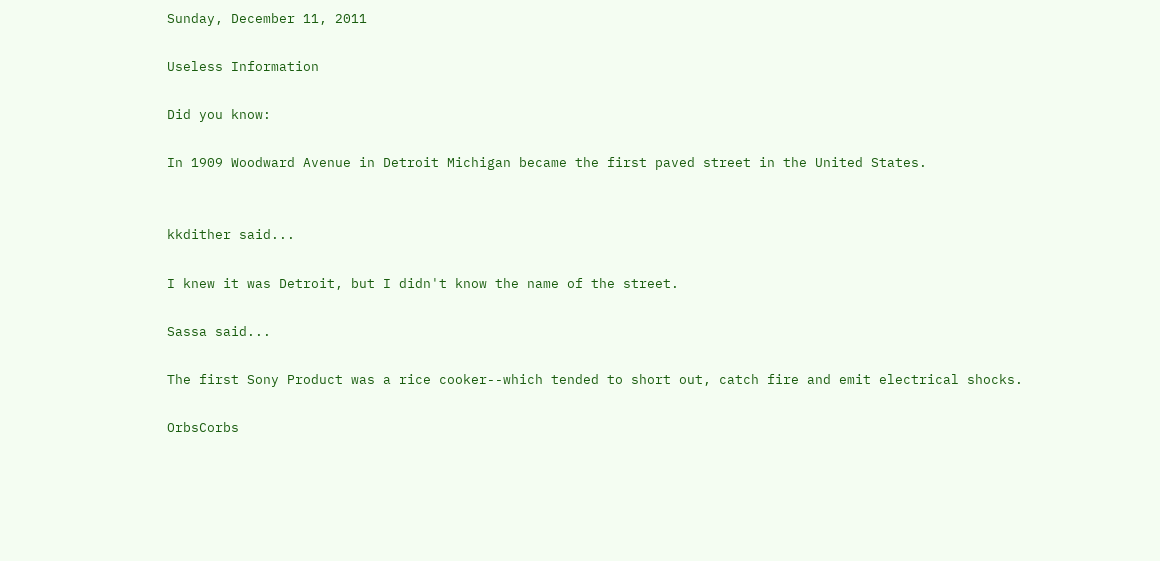Sunday, December 11, 2011

Useless Information

Did you know:

In 1909 Woodward Avenue in Detroit Michigan became the first paved street in the United States.


kkdither said...

I knew it was Detroit, but I didn't know the name of the street.

Sassa said...

The first Sony Product was a rice cooker--which tended to short out, catch fire and emit electrical shocks.

OrbsCorbs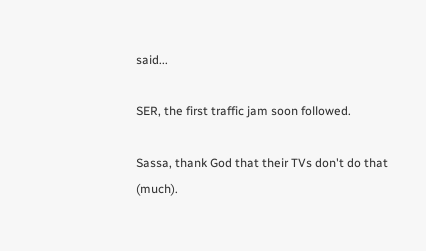said...

SER, the first traffic jam soon followed.

Sassa, thank God that their TVs don't do that (much).